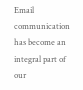Email communication has become an integral part of our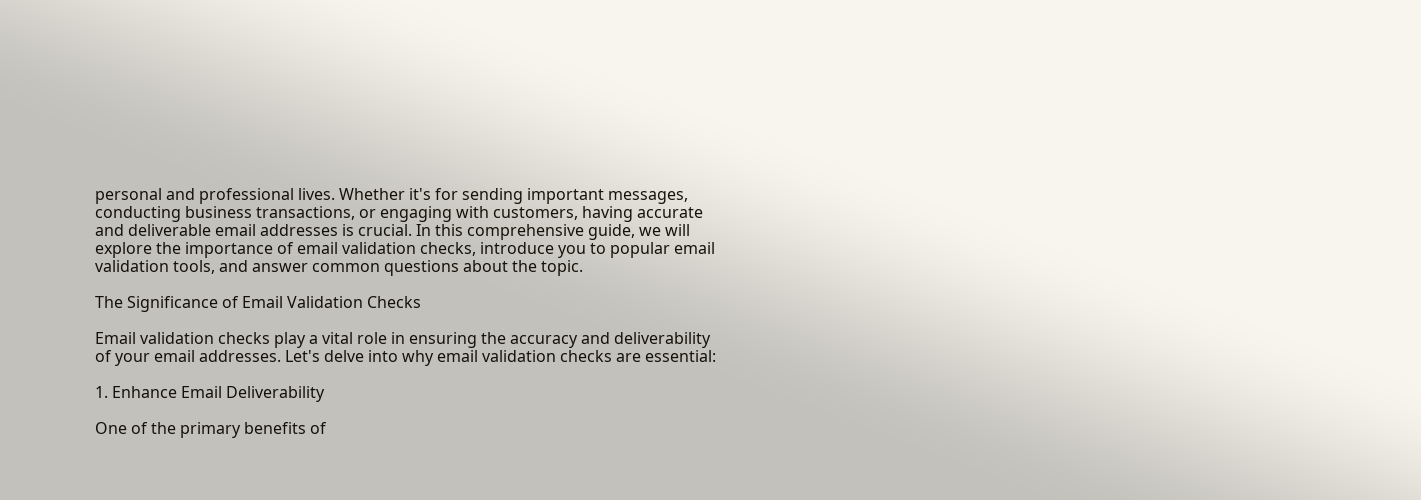personal and professional lives. Whether it's for sending important messages, conducting business transactions, or engaging with customers, having accurate and deliverable email addresses is crucial. In this comprehensive guide, we will explore the importance of email validation checks, introduce you to popular email validation tools, and answer common questions about the topic.

The Significance of Email Validation Checks

Email validation checks play a vital role in ensuring the accuracy and deliverability of your email addresses. Let's delve into why email validation checks are essential:

1. Enhance Email Deliverability

One of the primary benefits of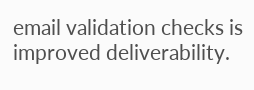email validation checks is improved deliverability.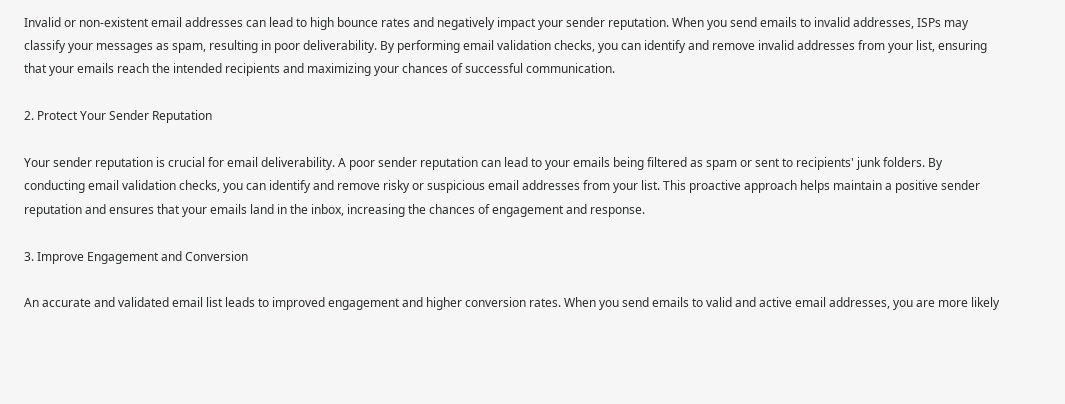Invalid or non-existent email addresses can lead to high bounce rates and negatively impact your sender reputation. When you send emails to invalid addresses, ISPs may classify your messages as spam, resulting in poor deliverability. By performing email validation checks, you can identify and remove invalid addresses from your list, ensuring that your emails reach the intended recipients and maximizing your chances of successful communication.

2. Protect Your Sender Reputation

Your sender reputation is crucial for email deliverability. A poor sender reputation can lead to your emails being filtered as spam or sent to recipients' junk folders. By conducting email validation checks, you can identify and remove risky or suspicious email addresses from your list. This proactive approach helps maintain a positive sender reputation and ensures that your emails land in the inbox, increasing the chances of engagement and response.

3. Improve Engagement and Conversion

An accurate and validated email list leads to improved engagement and higher conversion rates. When you send emails to valid and active email addresses, you are more likely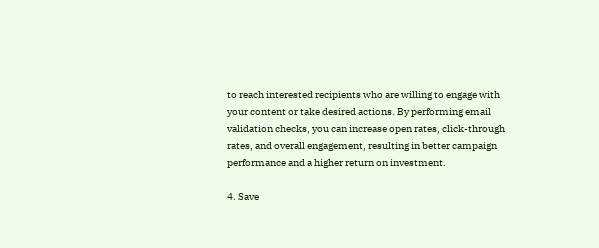to reach interested recipients who are willing to engage with your content or take desired actions. By performing email validation checks, you can increase open rates, click-through rates, and overall engagement, resulting in better campaign performance and a higher return on investment.

4. Save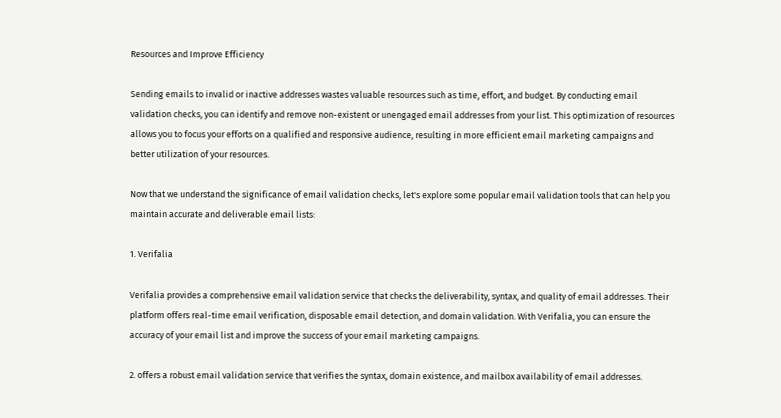Resources and Improve Efficiency

Sending emails to invalid or inactive addresses wastes valuable resources such as time, effort, and budget. By conducting email validation checks, you can identify and remove non-existent or unengaged email addresses from your list. This optimization of resources allows you to focus your efforts on a qualified and responsive audience, resulting in more efficient email marketing campaigns and better utilization of your resources.

Now that we understand the significance of email validation checks, let's explore some popular email validation tools that can help you maintain accurate and deliverable email lists:

1. Verifalia

Verifalia provides a comprehensive email validation service that checks the deliverability, syntax, and quality of email addresses. Their platform offers real-time email verification, disposable email detection, and domain validation. With Verifalia, you can ensure the accuracy of your email list and improve the success of your email marketing campaigns.

2. offers a robust email validation service that verifies the syntax, domain existence, and mailbox availability of email addresses.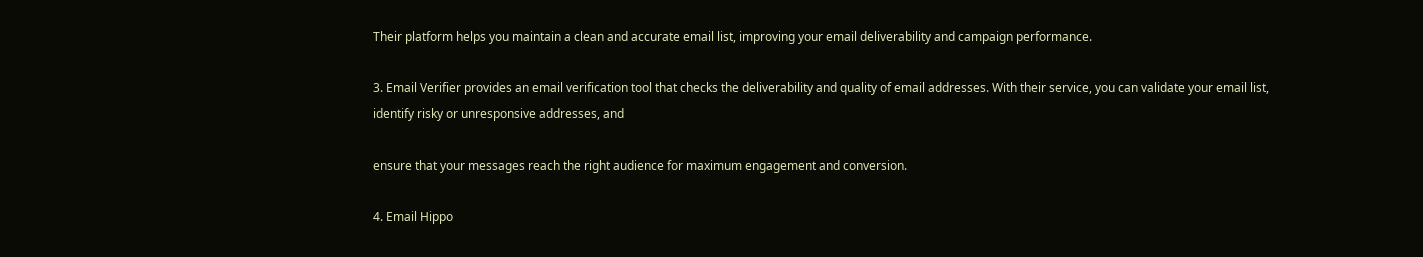Their platform helps you maintain a clean and accurate email list, improving your email deliverability and campaign performance.

3. Email Verifier provides an email verification tool that checks the deliverability and quality of email addresses. With their service, you can validate your email list, identify risky or unresponsive addresses, and

ensure that your messages reach the right audience for maximum engagement and conversion.

4. Email Hippo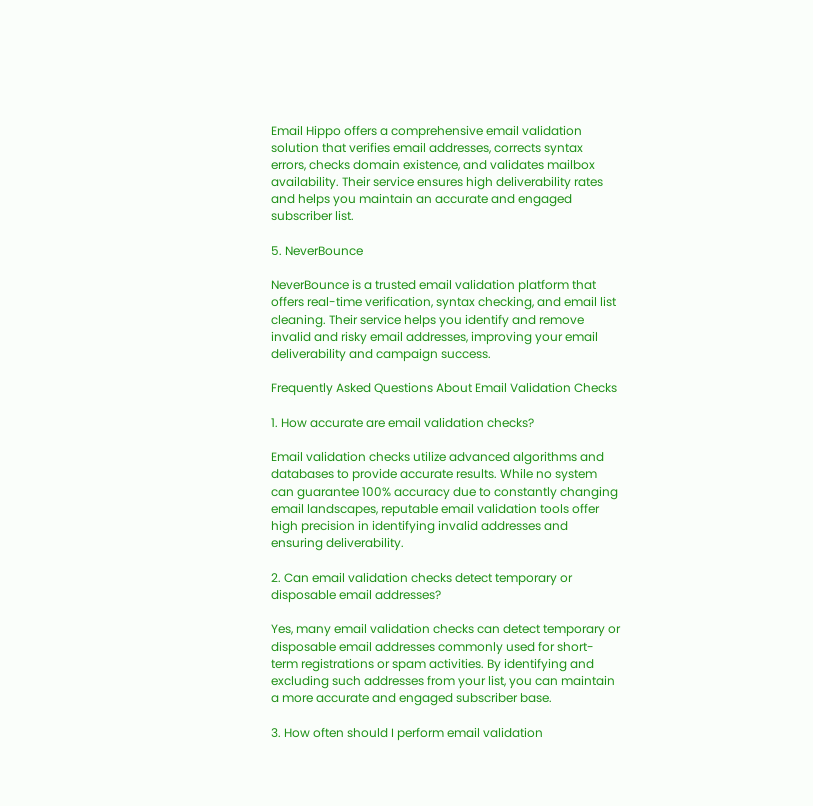Email Hippo offers a comprehensive email validation solution that verifies email addresses, corrects syntax errors, checks domain existence, and validates mailbox availability. Their service ensures high deliverability rates and helps you maintain an accurate and engaged subscriber list.

5. NeverBounce

NeverBounce is a trusted email validation platform that offers real-time verification, syntax checking, and email list cleaning. Their service helps you identify and remove invalid and risky email addresses, improving your email deliverability and campaign success.

Frequently Asked Questions About Email Validation Checks

1. How accurate are email validation checks?

Email validation checks utilize advanced algorithms and databases to provide accurate results. While no system can guarantee 100% accuracy due to constantly changing email landscapes, reputable email validation tools offer high precision in identifying invalid addresses and ensuring deliverability.

2. Can email validation checks detect temporary or disposable email addresses?

Yes, many email validation checks can detect temporary or disposable email addresses commonly used for short-term registrations or spam activities. By identifying and excluding such addresses from your list, you can maintain a more accurate and engaged subscriber base.

3. How often should I perform email validation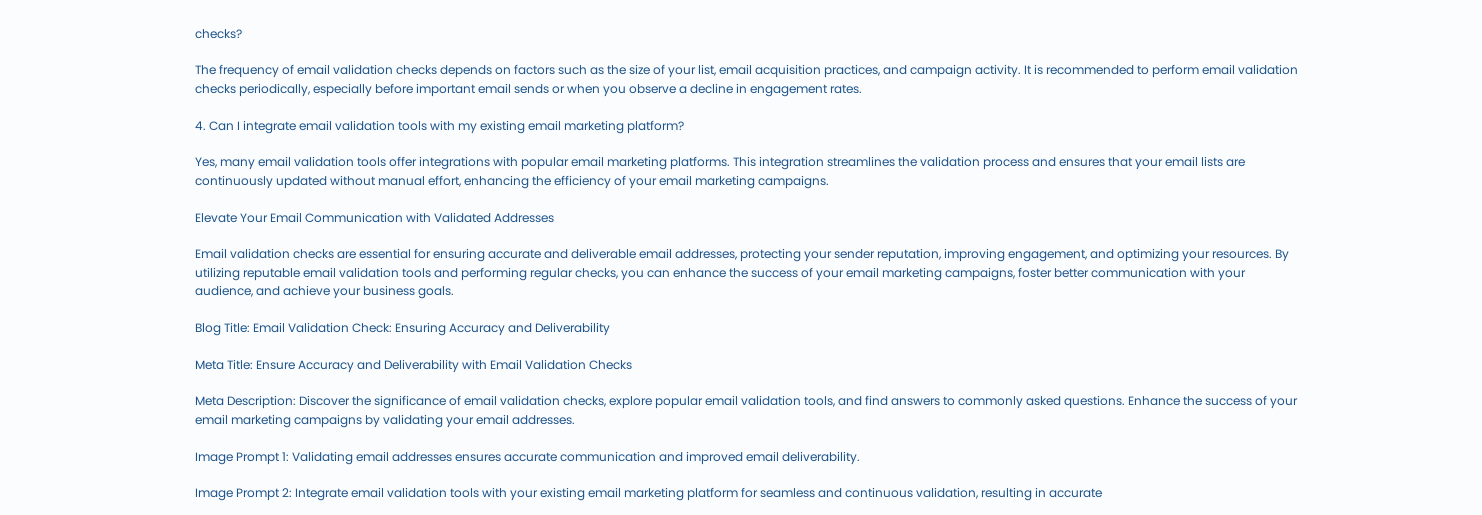checks?

The frequency of email validation checks depends on factors such as the size of your list, email acquisition practices, and campaign activity. It is recommended to perform email validation checks periodically, especially before important email sends or when you observe a decline in engagement rates.

4. Can I integrate email validation tools with my existing email marketing platform?

Yes, many email validation tools offer integrations with popular email marketing platforms. This integration streamlines the validation process and ensures that your email lists are continuously updated without manual effort, enhancing the efficiency of your email marketing campaigns.

Elevate Your Email Communication with Validated Addresses

Email validation checks are essential for ensuring accurate and deliverable email addresses, protecting your sender reputation, improving engagement, and optimizing your resources. By utilizing reputable email validation tools and performing regular checks, you can enhance the success of your email marketing campaigns, foster better communication with your audience, and achieve your business goals.

Blog Title: Email Validation Check: Ensuring Accuracy and Deliverability

Meta Title: Ensure Accuracy and Deliverability with Email Validation Checks

Meta Description: Discover the significance of email validation checks, explore popular email validation tools, and find answers to commonly asked questions. Enhance the success of your email marketing campaigns by validating your email addresses.

Image Prompt 1: Validating email addresses ensures accurate communication and improved email deliverability.

Image Prompt 2: Integrate email validation tools with your existing email marketing platform for seamless and continuous validation, resulting in accurate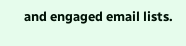and engaged email lists.